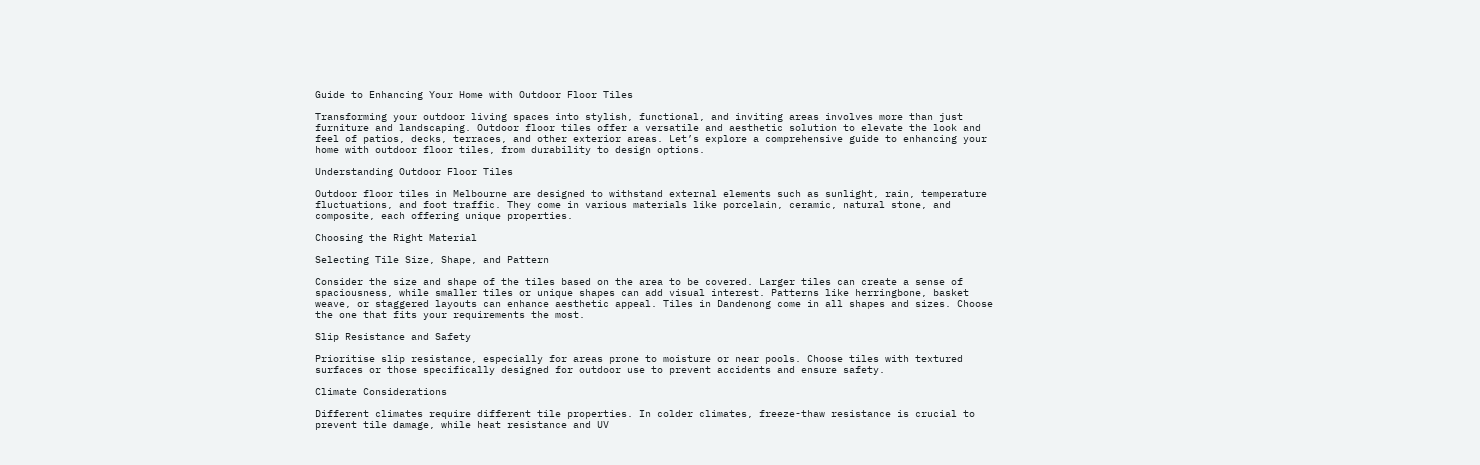Guide to Enhancing Your Home with Outdoor Floor Tiles

Transforming your outdoor living spaces into stylish, functional, and inviting areas involves more than just furniture and landscaping. Outdoor floor tiles offer a versatile and aesthetic solution to elevate the look and feel of patios, decks, terraces, and other exterior areas. Let’s explore a comprehensive guide to enhancing your home with outdoor floor tiles, from durability to design options.

Understanding Outdoor Floor Tiles

Outdoor floor tiles in Melbourne are designed to withstand external elements such as sunlight, rain, temperature fluctuations, and foot traffic. They come in various materials like porcelain, ceramic, natural stone, and composite, each offering unique properties.

Choosing the Right Material

Selecting Tile Size, Shape, and Pattern

Consider the size and shape of the tiles based on the area to be covered. Larger tiles can create a sense of spaciousness, while smaller tiles or unique shapes can add visual interest. Patterns like herringbone, basket weave, or staggered layouts can enhance aesthetic appeal. Tiles in Dandenong come in all shapes and sizes. Choose the one that fits your requirements the most.

Slip Resistance and Safety

Prioritise slip resistance, especially for areas prone to moisture or near pools. Choose tiles with textured surfaces or those specifically designed for outdoor use to prevent accidents and ensure safety.

Climate Considerations

Different climates require different tile properties. In colder climates, freeze-thaw resistance is crucial to prevent tile damage, while heat resistance and UV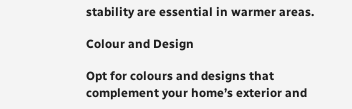stability are essential in warmer areas.

Colour and Design

Opt for colours and designs that complement your home’s exterior and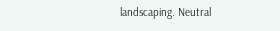landscaping. Neutral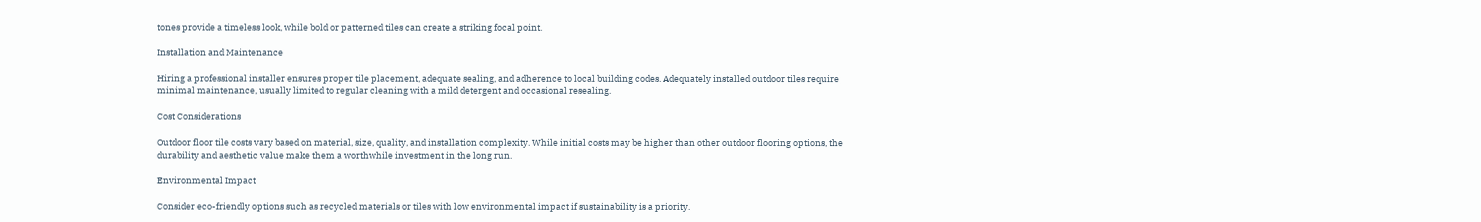tones provide a timeless look, while bold or patterned tiles can create a striking focal point.

Installation and Maintenance

Hiring a professional installer ensures proper tile placement, adequate sealing, and adherence to local building codes. Adequately installed outdoor tiles require minimal maintenance, usually limited to regular cleaning with a mild detergent and occasional resealing.

Cost Considerations

Outdoor floor tile costs vary based on material, size, quality, and installation complexity. While initial costs may be higher than other outdoor flooring options, the durability and aesthetic value make them a worthwhile investment in the long run.

Environmental Impact

Consider eco-friendly options such as recycled materials or tiles with low environmental impact if sustainability is a priority.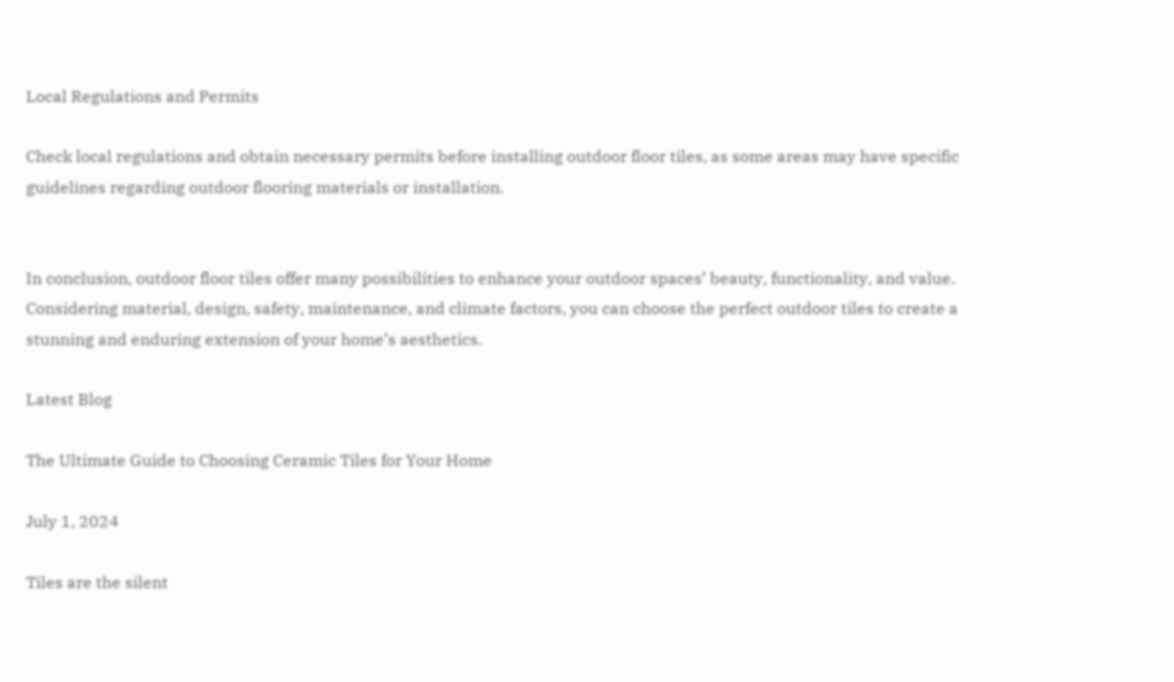Local Regulations and Permits

Check local regulations and obtain necessary permits before installing outdoor floor tiles, as some areas may have specific guidelines regarding outdoor flooring materials or installation.


In conclusion, outdoor floor tiles offer many possibilities to enhance your outdoor spaces’ beauty, functionality, and value. Considering material, design, safety, maintenance, and climate factors, you can choose the perfect outdoor tiles to create a stunning and enduring extension of your home’s aesthetics.

Latest Blog

The Ultimate Guide to Choosing Ceramic Tiles for Your Home

July 1, 2024

Tiles are the silent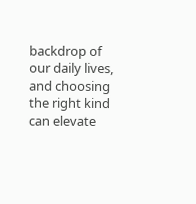backdrop of our daily lives, and choosing the right kind can elevate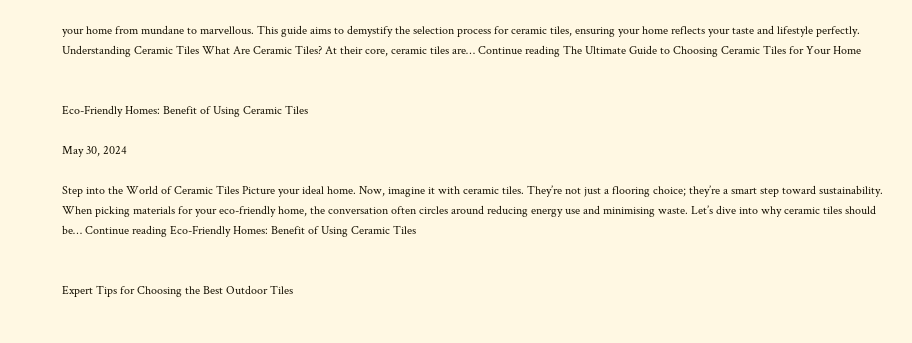your home from mundane to marvellous. This guide aims to demystify the selection process for ceramic tiles, ensuring your home reflects your taste and lifestyle perfectly. Understanding Ceramic Tiles What Are Ceramic Tiles? At their core, ceramic tiles are… Continue reading The Ultimate Guide to Choosing Ceramic Tiles for Your Home


Eco-Friendly Homes: Benefit of Using Ceramic Tiles

May 30, 2024

Step into the World of Ceramic Tiles Picture your ideal home. Now, imagine it with ceramic tiles. They’re not just a flooring choice; they’re a smart step toward sustainability. When picking materials for your eco-friendly home, the conversation often circles around reducing energy use and minimising waste. Let’s dive into why ceramic tiles should be… Continue reading Eco-Friendly Homes: Benefit of Using Ceramic Tiles


Expert Tips for Choosing the Best Outdoor Tiles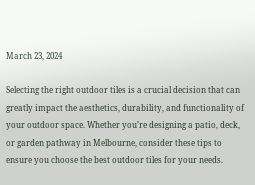March 23, 2024

Selecting the right outdoor tiles is a crucial decision that can greatly impact the aesthetics, durability, and functionality of your outdoor space. Whether you’re designing a patio, deck, or garden pathway in Melbourne, consider these tips to ensure you choose the best outdoor tiles for your needs.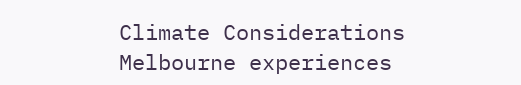Climate Considerations Melbourne experiences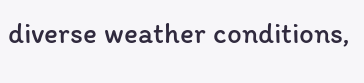diverse weather conditions,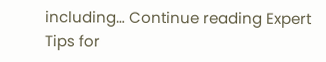including… Continue reading Expert Tips for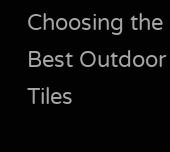Choosing the Best Outdoor Tiles